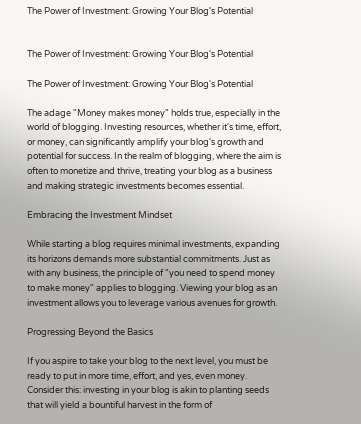The Power of Investment: Growing Your Blog's Potential


The Power of Investment: Growing Your Blog's Potential

The Power of Investment: Growing Your Blog's Potential

The adage "Money makes money" holds true, especially in the world of blogging. Investing resources, whether it's time, effort, or money, can significantly amplify your blog's growth and potential for success. In the realm of blogging, where the aim is often to monetize and thrive, treating your blog as a business and making strategic investments becomes essential.

Embracing the Investment Mindset

While starting a blog requires minimal investments, expanding its horizons demands more substantial commitments. Just as with any business, the principle of "you need to spend money to make money" applies to blogging. Viewing your blog as an investment allows you to leverage various avenues for growth.

Progressing Beyond the Basics

If you aspire to take your blog to the next level, you must be ready to put in more time, effort, and yes, even money. Consider this: investing in your blog is akin to planting seeds that will yield a bountiful harvest in the form of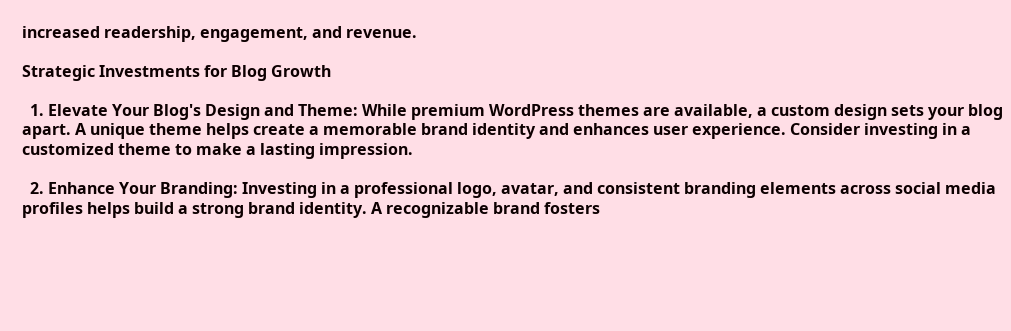increased readership, engagement, and revenue.

Strategic Investments for Blog Growth

  1. Elevate Your Blog's Design and Theme: While premium WordPress themes are available, a custom design sets your blog apart. A unique theme helps create a memorable brand identity and enhances user experience. Consider investing in a customized theme to make a lasting impression.

  2. Enhance Your Branding: Investing in a professional logo, avatar, and consistent branding elements across social media profiles helps build a strong brand identity. A recognizable brand fosters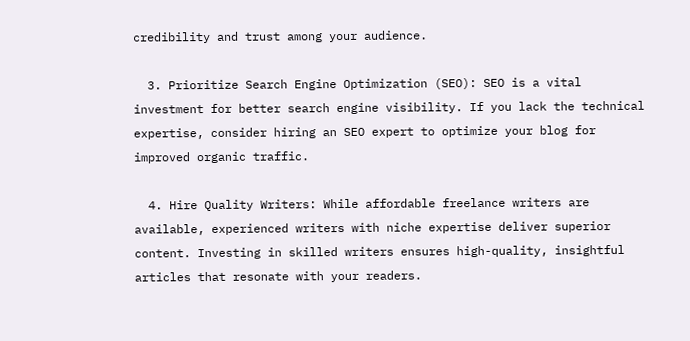credibility and trust among your audience.

  3. Prioritize Search Engine Optimization (SEO): SEO is a vital investment for better search engine visibility. If you lack the technical expertise, consider hiring an SEO expert to optimize your blog for improved organic traffic.

  4. Hire Quality Writers: While affordable freelance writers are available, experienced writers with niche expertise deliver superior content. Investing in skilled writers ensures high-quality, insightful articles that resonate with your readers.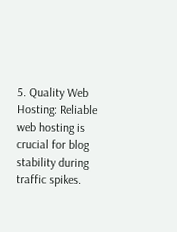5. Quality Web Hosting: Reliable web hosting is crucial for blog stability during traffic spikes.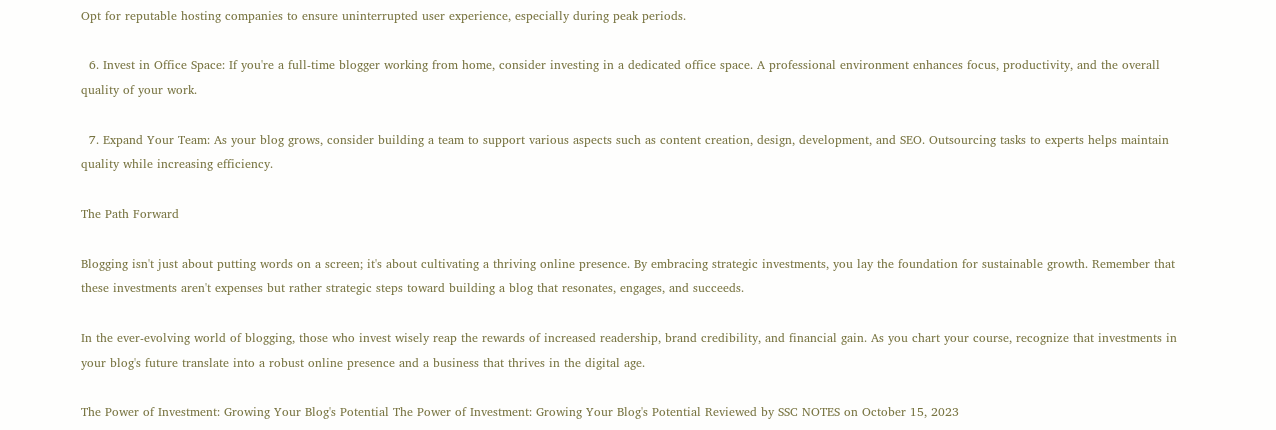Opt for reputable hosting companies to ensure uninterrupted user experience, especially during peak periods.

  6. Invest in Office Space: If you're a full-time blogger working from home, consider investing in a dedicated office space. A professional environment enhances focus, productivity, and the overall quality of your work.

  7. Expand Your Team: As your blog grows, consider building a team to support various aspects such as content creation, design, development, and SEO. Outsourcing tasks to experts helps maintain quality while increasing efficiency.

The Path Forward

Blogging isn't just about putting words on a screen; it's about cultivating a thriving online presence. By embracing strategic investments, you lay the foundation for sustainable growth. Remember that these investments aren't expenses but rather strategic steps toward building a blog that resonates, engages, and succeeds.

In the ever-evolving world of blogging, those who invest wisely reap the rewards of increased readership, brand credibility, and financial gain. As you chart your course, recognize that investments in your blog's future translate into a robust online presence and a business that thrives in the digital age.

The Power of Investment: Growing Your Blog's Potential The Power of Investment: Growing Your Blog's Potential Reviewed by SSC NOTES on October 15, 2023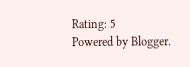Rating: 5
Powered by Blogger.